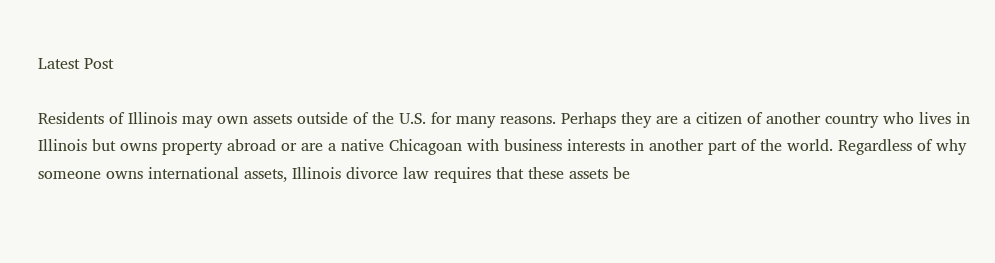Latest Post

Residents of Illinois may own assets outside of the U.S. for many reasons. Perhaps they are a citizen of another country who lives in Illinois but owns property abroad or are a native Chicagoan with business interests in another part of the world. Regardless of why someone owns international assets, Illinois divorce law requires that these assets be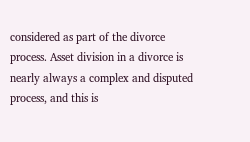considered as part of the divorce process. Asset division in a divorce is nearly always a complex and disputed process, and this is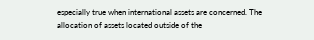especially true when international assets are concerned. The allocation of assets located outside of the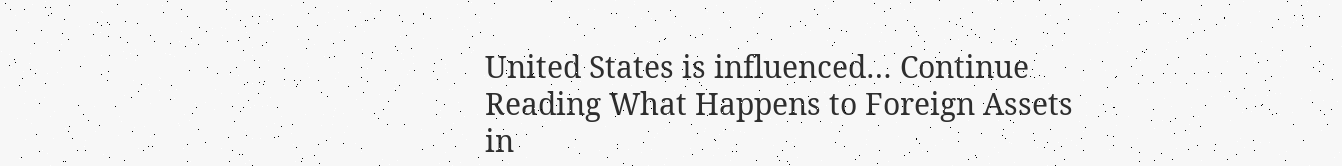United States is influenced… Continue Reading What Happens to Foreign Assets in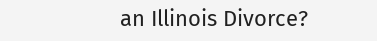an Illinois Divorce?